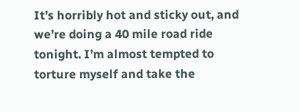It’s horribly hot and sticky out, and we’re doing a 40 mile road ride tonight. I’m almost tempted to torture myself and take the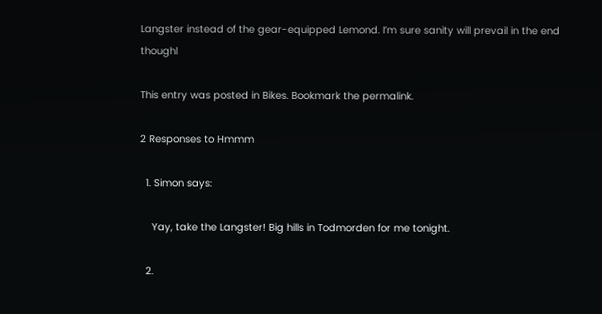Langster instead of the gear-equipped Lemond. I’m sure sanity will prevail in the end thoughl

This entry was posted in Bikes. Bookmark the permalink.

2 Responses to Hmmm

  1. Simon says:

    Yay, take the Langster! Big hills in Todmorden for me tonight.

  2.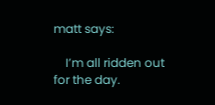matt says:

    I’m all ridden out for the day.